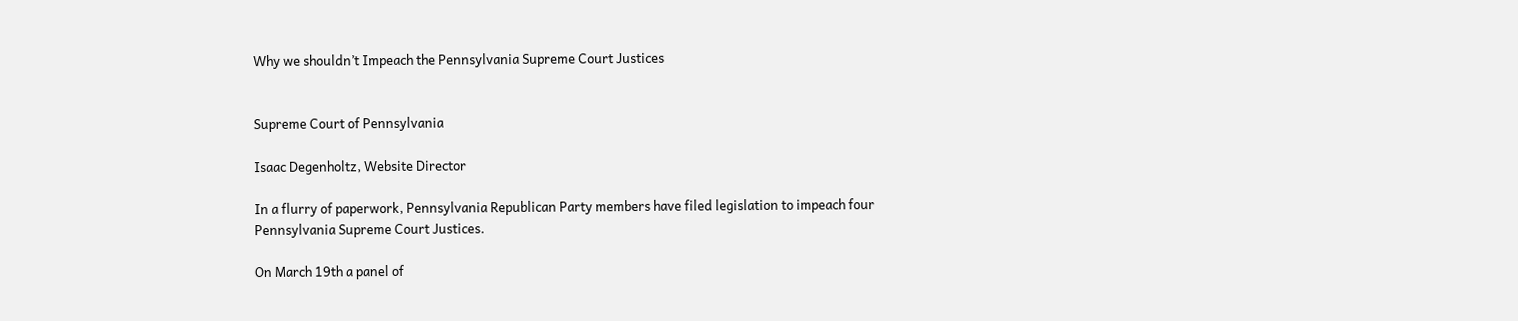Why we shouldn’t Impeach the Pennsylvania Supreme Court Justices


Supreme Court of Pennsylvania

Isaac Degenholtz, Website Director

In a flurry of paperwork, Pennsylvania Republican Party members have filed legislation to impeach four Pennsylvania Supreme Court Justices.

On March 19th a panel of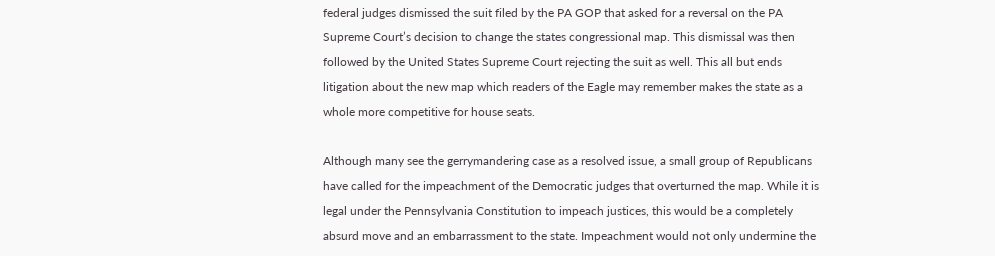federal judges dismissed the suit filed by the PA GOP that asked for a reversal on the PA Supreme Court’s decision to change the states congressional map. This dismissal was then followed by the United States Supreme Court rejecting the suit as well. This all but ends litigation about the new map which readers of the Eagle may remember makes the state as a whole more competitive for house seats.

Although many see the gerrymandering case as a resolved issue, a small group of Republicans have called for the impeachment of the Democratic judges that overturned the map. While it is legal under the Pennsylvania Constitution to impeach justices, this would be a completely absurd move and an embarrassment to the state. Impeachment would not only undermine the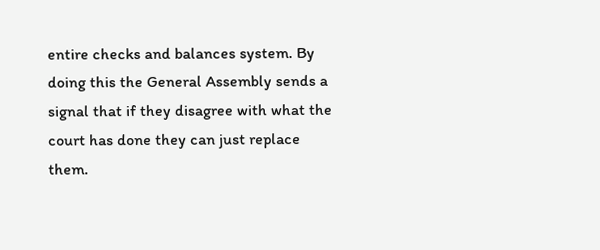entire checks and balances system. By doing this the General Assembly sends a signal that if they disagree with what the court has done they can just replace them.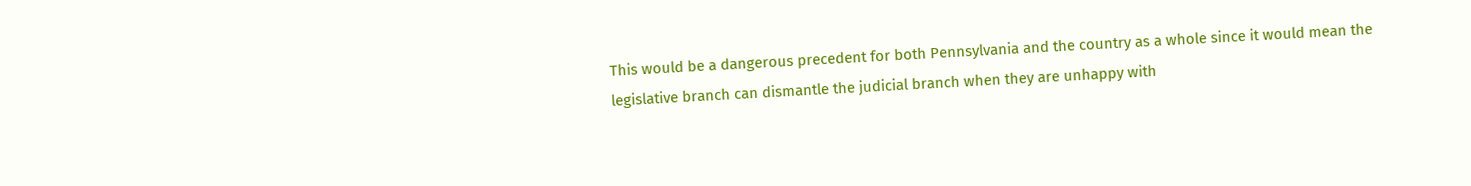This would be a dangerous precedent for both Pennsylvania and the country as a whole since it would mean the legislative branch can dismantle the judicial branch when they are unhappy with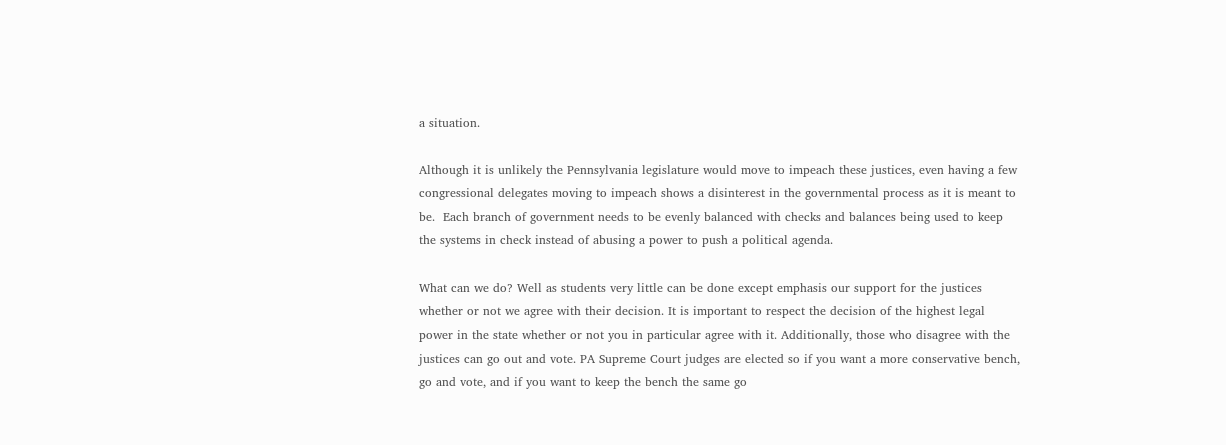a situation.

Although it is unlikely the Pennsylvania legislature would move to impeach these justices, even having a few congressional delegates moving to impeach shows a disinterest in the governmental process as it is meant to be.  Each branch of government needs to be evenly balanced with checks and balances being used to keep the systems in check instead of abusing a power to push a political agenda.

What can we do? Well as students very little can be done except emphasis our support for the justices whether or not we agree with their decision. It is important to respect the decision of the highest legal power in the state whether or not you in particular agree with it. Additionally, those who disagree with the justices can go out and vote. PA Supreme Court judges are elected so if you want a more conservative bench, go and vote, and if you want to keep the bench the same go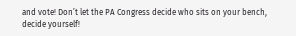and vote! Don’t let the PA Congress decide who sits on your bench, decide yourself!